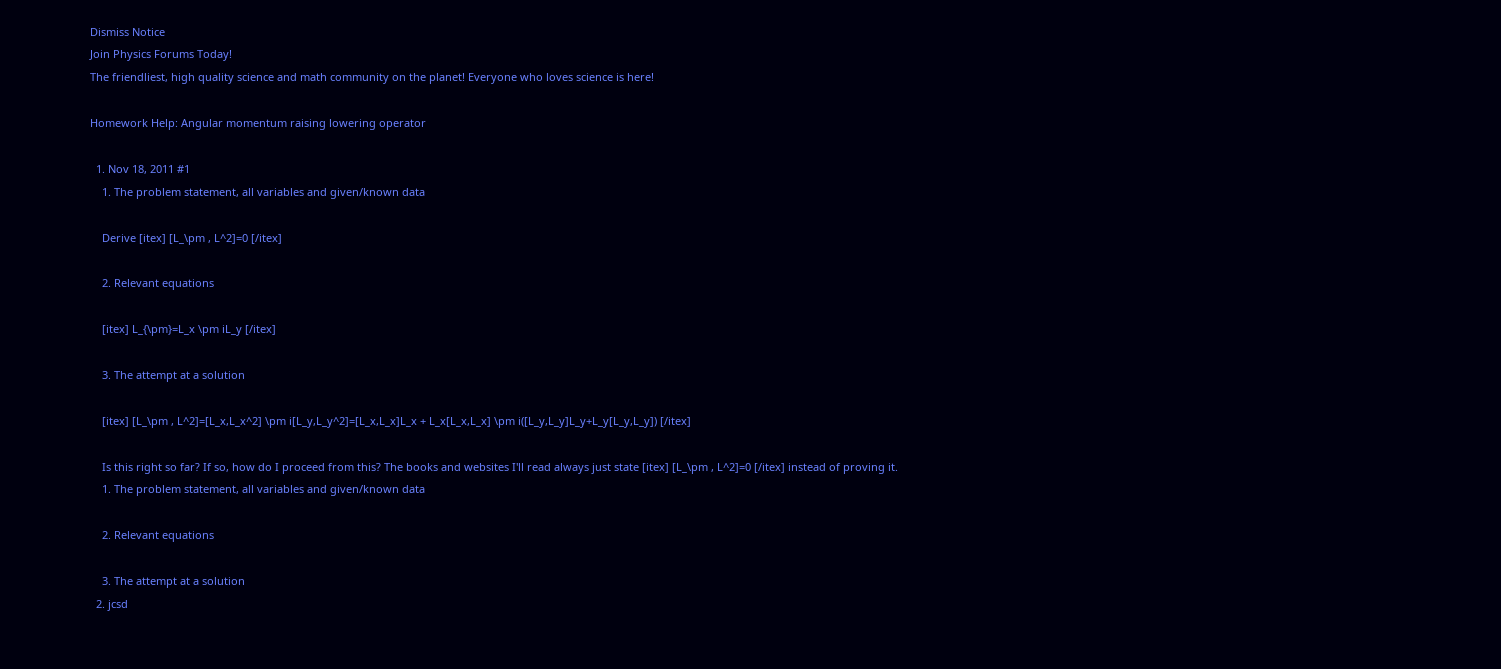Dismiss Notice
Join Physics Forums Today!
The friendliest, high quality science and math community on the planet! Everyone who loves science is here!

Homework Help: Angular momentum raising lowering operator

  1. Nov 18, 2011 #1
    1. The problem statement, all variables and given/known data

    Derive [itex] [L_\pm , L^2]=0 [/itex]

    2. Relevant equations

    [itex] L_{\pm}=L_x \pm iL_y [/itex]

    3. The attempt at a solution

    [itex] [L_\pm , L^2]=[L_x,L_x^2] \pm i[L_y,L_y^2]=[L_x,L_x]L_x + L_x[L_x,L_x] \pm i([L_y,L_y]L_y+L_y[L_y,L_y]) [/itex]

    Is this right so far? If so, how do I proceed from this? The books and websites I'll read always just state [itex] [L_\pm , L^2]=0 [/itex] instead of proving it.
    1. The problem statement, all variables and given/known data

    2. Relevant equations

    3. The attempt at a solution
  2. jcsd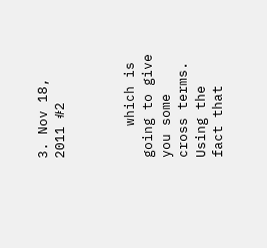3. Nov 18, 2011 #2



    which is going to give you some cross terms. Using the fact that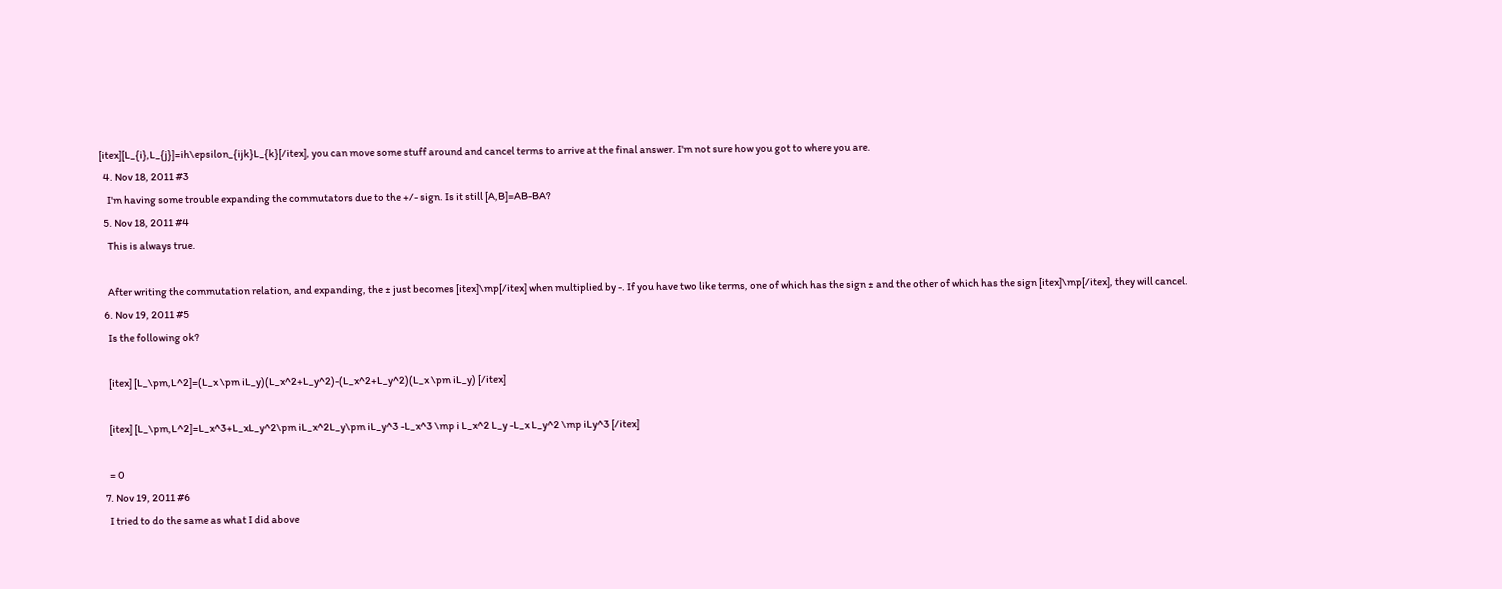[itex][L_{i},L_{j}]=ih\epsilon_{ijk}L_{k}[/itex], you can move some stuff around and cancel terms to arrive at the final answer. I'm not sure how you got to where you are.
  4. Nov 18, 2011 #3
    I'm having some trouble expanding the commutators due to the +/- sign. Is it still [A,B]=AB-BA?
  5. Nov 18, 2011 #4
    This is always true.

    After writing the commutation relation, and expanding, the ± just becomes [itex]\mp[/itex] when multiplied by -. If you have two like terms, one of which has the sign ± and the other of which has the sign [itex]\mp[/itex], they will cancel.
  6. Nov 19, 2011 #5
    Is the following ok?

    [itex] [L_\pm,L^2]=(L_x \pm iL_y)(L_x^2+L_y^2)-(L_x^2+L_y^2)(L_x \pm iL_y) [/itex]

    [itex] [L_\pm,L^2]=L_x^3+L_xL_y^2\pm iL_x^2L_y\pm iL_y^3 -L_x^3 \mp i L_x^2 L_y -L_x L_y^2 \mp iLy^3 [/itex]

    = 0
  7. Nov 19, 2011 #6
    I tried to do the same as what I did above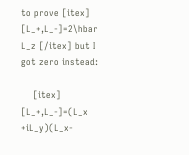to prove [itex] [L_+,L_-]=2\hbar L_z [/itex] but I got zero instead:

    [itex] [L_+,L_-]=(L_x +iL_y)(L_x-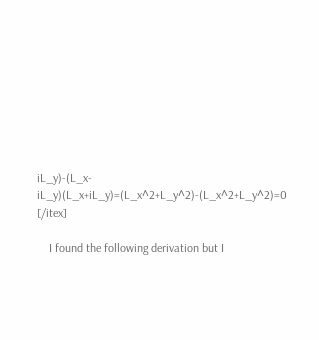iL_y)-(L_x-iL_y)(L_x+iL_y)=(L_x^2+L_y^2)-(L_x^2+L_y^2)=0 [/itex]

    I found the following derivation but I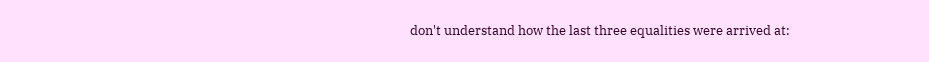don't understand how the last three equalities were arrived at: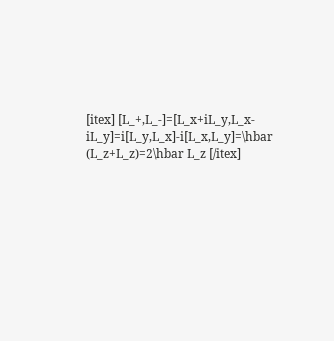[itex] [L_+,L_-]=[L_x+iL_y,L_x-iL_y]=i[L_y,L_x]-i[L_x,L_y]=\hbar (L_z+L_z)=2\hbar L_z [/itex]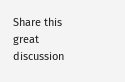Share this great discussion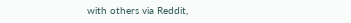with others via Reddit,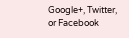Google+, Twitter, or Facebook